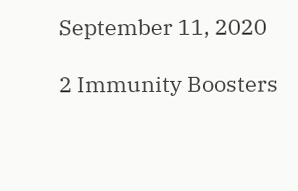September 11, 2020

2 Immunity Boosters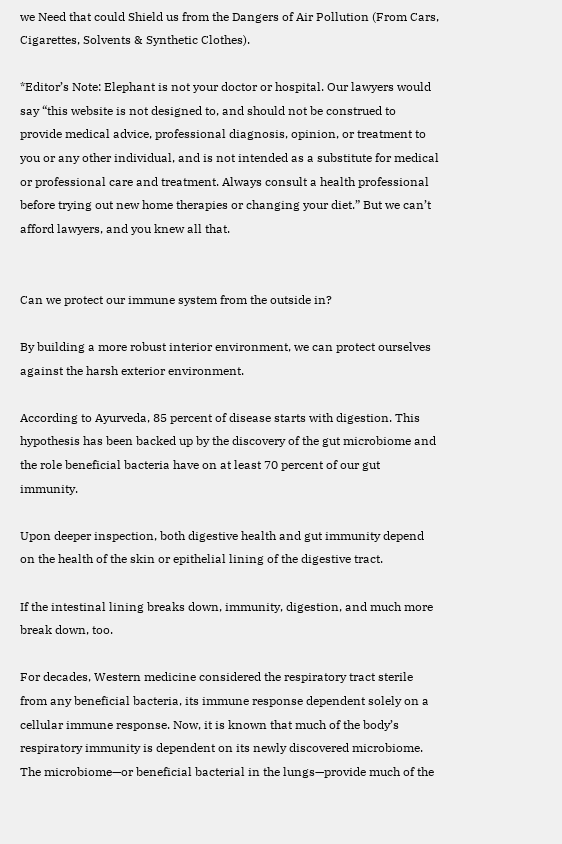we Need that could Shield us from the Dangers of Air Pollution (From Cars, Cigarettes, Solvents & Synthetic Clothes).

*Editor’s Note: Elephant is not your doctor or hospital. Our lawyers would say “this website is not designed to, and should not be construed to provide medical advice, professional diagnosis, opinion, or treatment to you or any other individual, and is not intended as a substitute for medical or professional care and treatment. Always consult a health professional before trying out new home therapies or changing your diet.” But we can’t afford lawyers, and you knew all that.


Can we protect our immune system from the outside in?

By building a more robust interior environment, we can protect ourselves against the harsh exterior environment.

According to Ayurveda, 85 percent of disease starts with digestion. This hypothesis has been backed up by the discovery of the gut microbiome and the role beneficial bacteria have on at least 70 percent of our gut immunity.

Upon deeper inspection, both digestive health and gut immunity depend on the health of the skin or epithelial lining of the digestive tract.

If the intestinal lining breaks down, immunity, digestion, and much more break down, too.

For decades, Western medicine considered the respiratory tract sterile from any beneficial bacteria, its immune response dependent solely on a cellular immune response. Now, it is known that much of the body’s respiratory immunity is dependent on its newly discovered microbiome. The microbiome—or beneficial bacterial in the lungs—provide much of the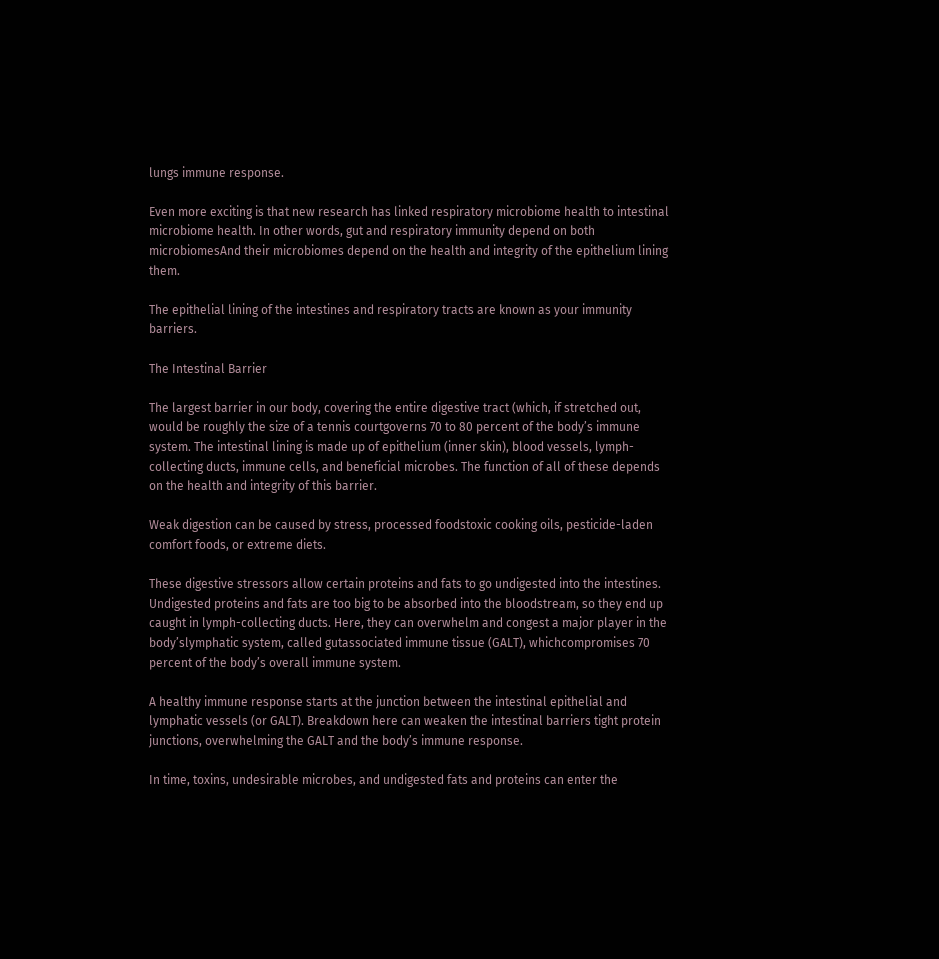lungs immune response.

Even more exciting is that new research has linked respiratory microbiome health to intestinal microbiome health. In other words, gut and respiratory immunity depend on both microbiomesAnd their microbiomes depend on the health and integrity of the epithelium lining them.

The epithelial lining of the intestines and respiratory tracts are known as your immunity barriers.

The Intestinal Barrier

The largest barrier in our body, covering the entire digestive tract (which, if stretched out, would be roughly the size of a tennis courtgoverns 70 to 80 percent of the body’s immune system. The intestinal lining is made up of epithelium (inner skin), blood vessels, lymph-collecting ducts, immune cells, and beneficial microbes. The function of all of these depends on the health and integrity of this barrier.

Weak digestion can be caused by stress, processed foodstoxic cooking oils, pesticide-laden comfort foods, or extreme diets.

These digestive stressors allow certain proteins and fats to go undigested into the intestines. Undigested proteins and fats are too big to be absorbed into the bloodstream, so they end up caught in lymph-collecting ducts. Here, they can overwhelm and congest a major player in the body’slymphatic system, called gutassociated immune tissue (GALT), whichcompromises 70 percent of the body’s overall immune system.

A healthy immune response starts at the junction between the intestinal epithelial and lymphatic vessels (or GALT). Breakdown here can weaken the intestinal barriers tight protein junctions, overwhelming the GALT and the body’s immune response.

In time, toxins, undesirable microbes, and undigested fats and proteins can enter the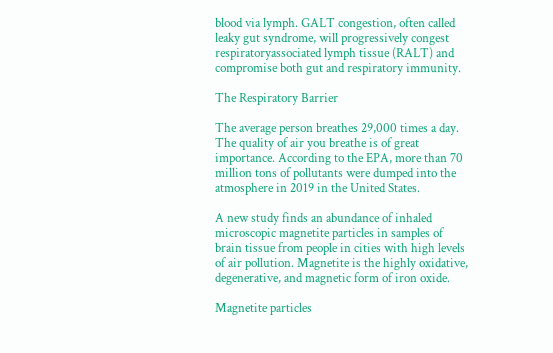blood via lymph. GALT congestion, often called leaky gut syndrome, will progressively congest respiratoryassociated lymph tissue (RALT) and compromise both gut and respiratory immunity.

The Respiratory Barrier

The average person breathes 29,000 times a day. The quality of air you breathe is of great importance. According to the EPA, more than 70 million tons of pollutants were dumped into the atmosphere in 2019 in the United States.

A new study finds an abundance of inhaled microscopic magnetite particles in samples of brain tissue from people in cities with high levels of air pollution. Magnetite is the highly oxidative, degenerative, and magnetic form of iron oxide.

Magnetite particles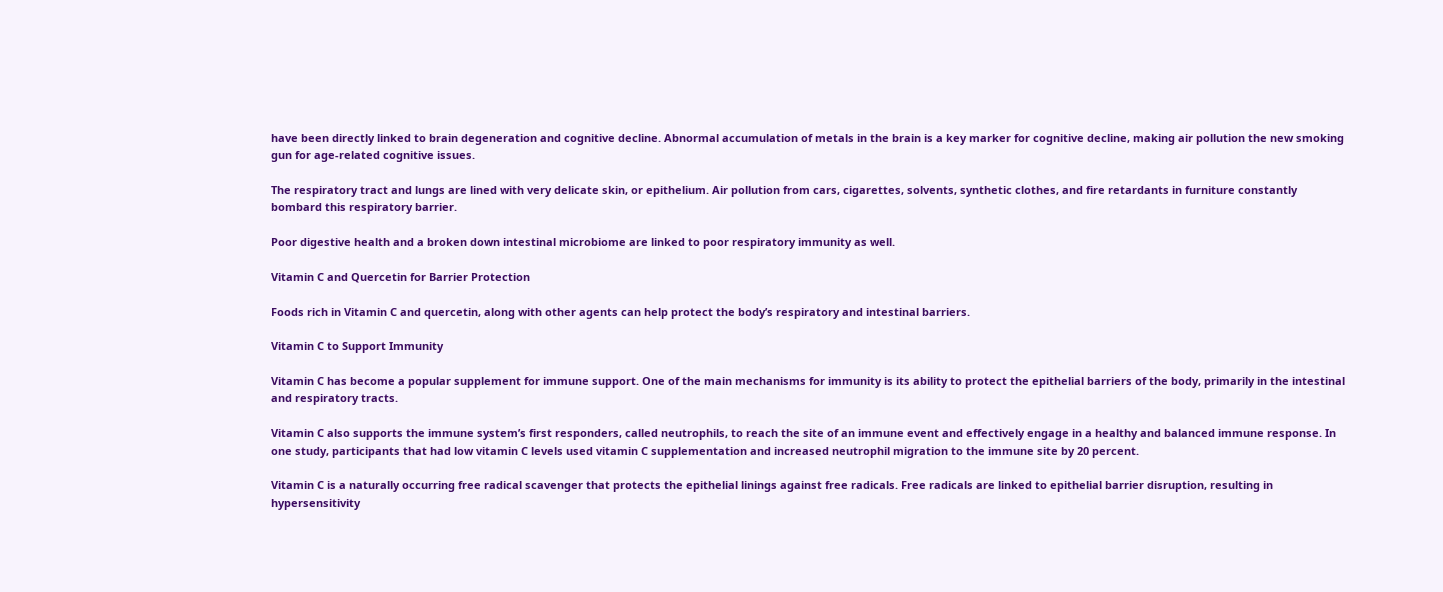have been directly linked to brain degeneration and cognitive decline. Abnormal accumulation of metals in the brain is a key marker for cognitive decline, making air pollution the new smoking gun for age-related cognitive issues.

The respiratory tract and lungs are lined with very delicate skin, or epithelium. Air pollution from cars, cigarettes, solvents, synthetic clothes, and fire retardants in furniture constantly bombard this respiratory barrier.

Poor digestive health and a broken down intestinal microbiome are linked to poor respiratory immunity as well.

Vitamin C and Quercetin for Barrier Protection

Foods rich in Vitamin C and quercetin, along with other agents can help protect the body’s respiratory and intestinal barriers.

Vitamin C to Support Immunity

Vitamin C has become a popular supplement for immune support. One of the main mechanisms for immunity is its ability to protect the epithelial barriers of the body, primarily in the intestinal and respiratory tracts.

Vitamin C also supports the immune system’s first responders, called neutrophils, to reach the site of an immune event and effectively engage in a healthy and balanced immune response. In one study, participants that had low vitamin C levels used vitamin C supplementation and increased neutrophil migration to the immune site by 20 percent.

Vitamin C is a naturally occurring free radical scavenger that protects the epithelial linings against free radicals. Free radicals are linked to epithelial barrier disruption, resulting in hypersensitivity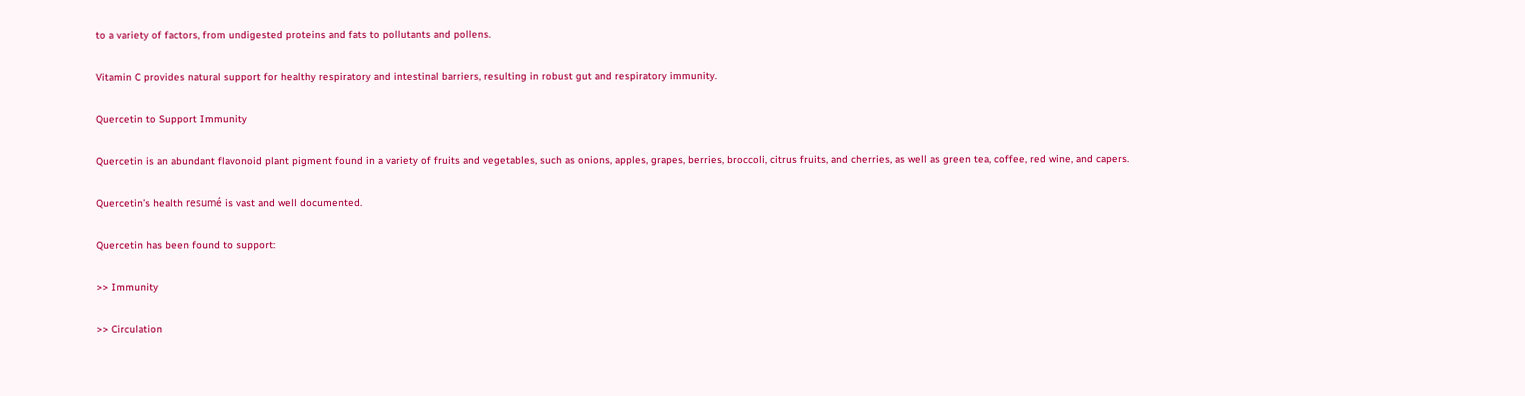to a variety of factors, from undigested proteins and fats to pollutants and pollens.

Vitamin C provides natural support for healthy respiratory and intestinal barriers, resulting in robust gut and respiratory immunity.

Quercetin to Support Immunity

Quercetin is an abundant flavonoid plant pigment found in a variety of fruits and vegetables, such as onions, apples, grapes, berries, broccoli, citrus fruits, and cherries, as well as green tea, coffee, red wine, and capers.

Quercetin’s health resumé is vast and well documented.

Quercetin has been found to support:

>> Immunity

>> Circulation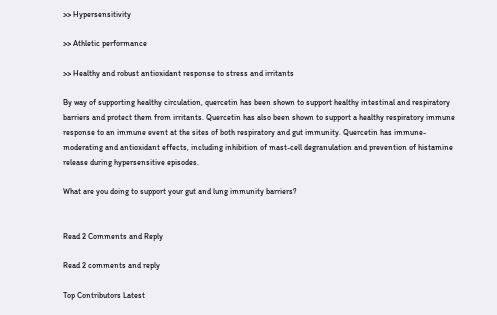>> Hypersensitivity

>> Athletic performance

>> Healthy and robust antioxidant response to stress and irritants

By way of supporting healthy circulation, quercetin has been shown to support healthy intestinal and respiratory barriers and protect them from irritants. Quercetin has also been shown to support a healthy respiratory immune response to an immune event at the sites of both respiratory and gut immunity. Quercetin has immune-moderating and antioxidant effects, including inhibition of mast-cell degranulation and prevention of histamine release during hypersensitive episodes.

What are you doing to support your gut and lung immunity barriers?


Read 2 Comments and Reply

Read 2 comments and reply

Top Contributors Latest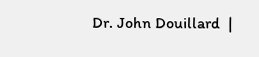Dr. John Douillard  |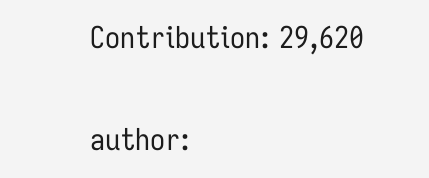Contribution: 29,620

author: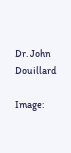Dr. John Douillard

Image: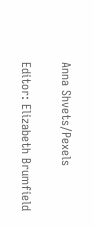Anna Shvets/Pexels

Editor: Elizabeth Brumfield